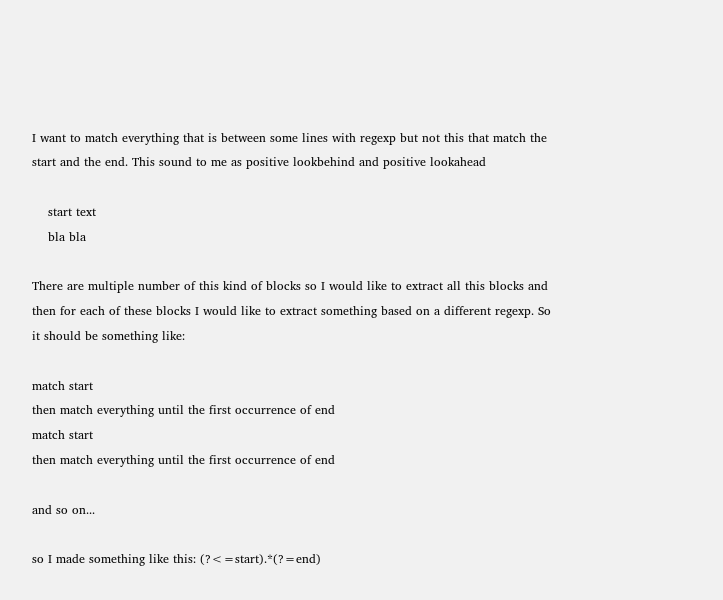I want to match everything that is between some lines with regexp but not this that match the start and the end. This sound to me as positive lookbehind and positive lookahead

    start text
    bla bla

There are multiple number of this kind of blocks so I would like to extract all this blocks and then for each of these blocks I would like to extract something based on a different regexp. So it should be something like:

match start
then match everything until the first occurrence of end
match start
then match everything until the first occurrence of end

and so on...

so I made something like this: (?<=start).*(?=end)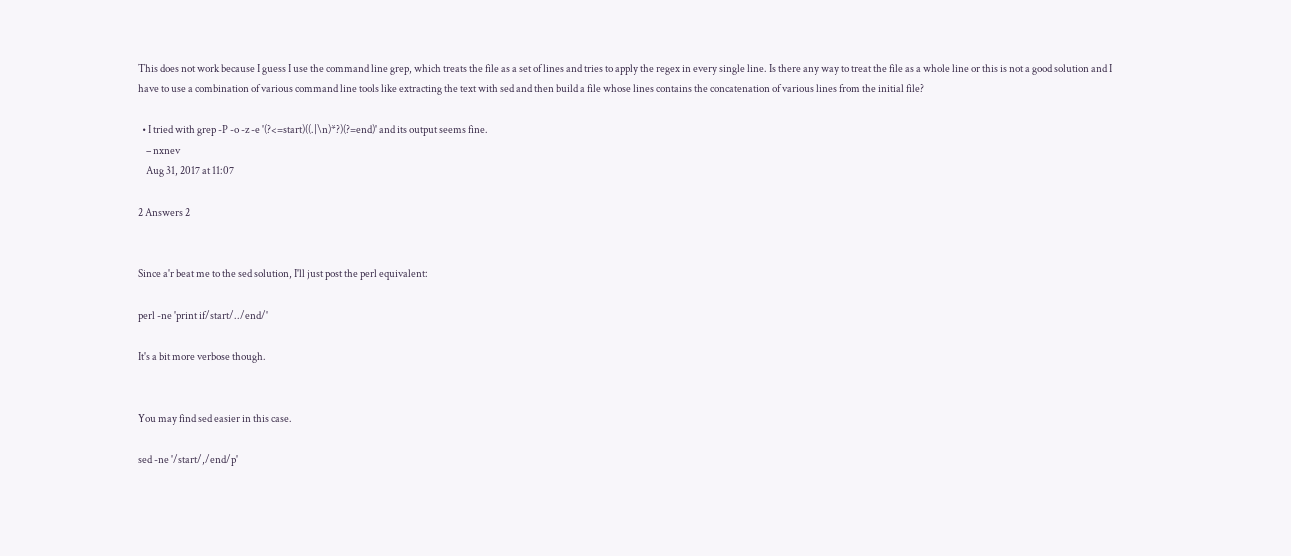This does not work because I guess I use the command line grep, which treats the file as a set of lines and tries to apply the regex in every single line. Is there any way to treat the file as a whole line or this is not a good solution and I have to use a combination of various command line tools like extracting the text with sed and then build a file whose lines contains the concatenation of various lines from the initial file?

  • I tried with grep -P -o -z -e '(?<=start)((.|\n)*?)(?=end)' and its output seems fine.
    – nxnev
    Aug 31, 2017 at 11:07

2 Answers 2


Since a'r beat me to the sed solution, I'll just post the perl equivalent:

perl -ne 'print if/start/../end/'

It's a bit more verbose though.


You may find sed easier in this case.

sed -ne '/start/,/end/p'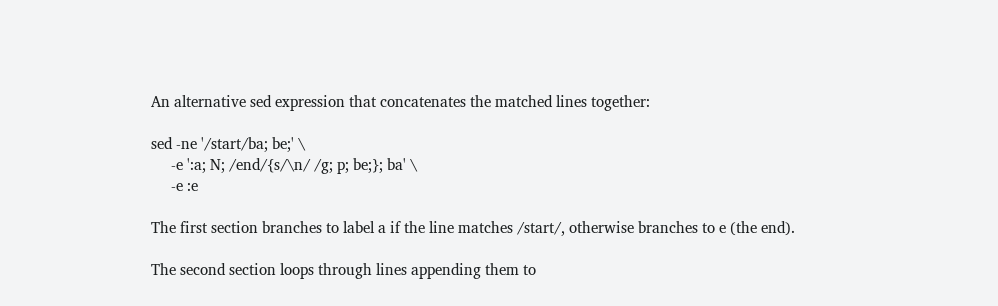An alternative sed expression that concatenates the matched lines together:

sed -ne '/start/ba; be;' \
     -e ':a; N; /end/{s/\n/ /g; p; be;}; ba' \
     -e :e

The first section branches to label a if the line matches /start/, otherwise branches to e (the end).

The second section loops through lines appending them to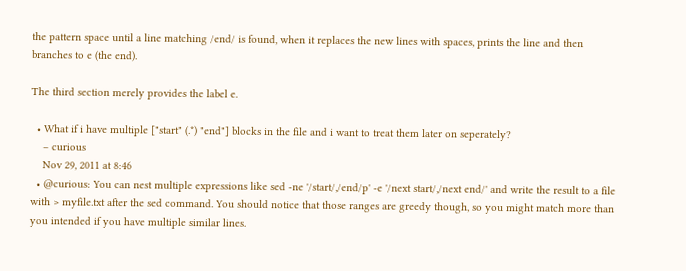the pattern space until a line matching /end/ is found, when it replaces the new lines with spaces, prints the line and then branches to e (the end).

The third section merely provides the label e.

  • What if i have multiple ["start" (.*) "end"] blocks in the file and i want to treat them later on seperately?
    – curious
    Nov 29, 2011 at 8:46
  • @curious: You can nest multiple expressions like sed -ne '/start/,/end/p' -e '/next start/,/next end/' and write the result to a file with > myfile.txt after the sed command. You should notice that those ranges are greedy though, so you might match more than you intended if you have multiple similar lines.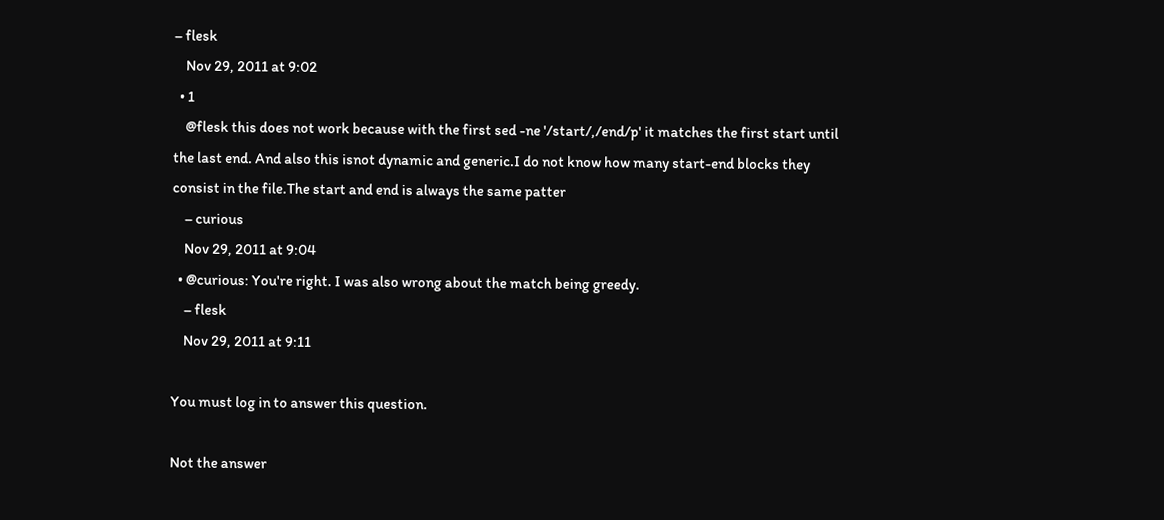– flesk
    Nov 29, 2011 at 9:02
  • 1
    @flesk this does not work because with the first sed -ne '/start/,/end/p' it matches the first start until the last end. And also this isnot dynamic and generic.I do not know how many start-end blocks they consist in the file.The start and end is always the same patter
    – curious
    Nov 29, 2011 at 9:04
  • @curious: You're right. I was also wrong about the match being greedy.
    – flesk
    Nov 29, 2011 at 9:11

You must log in to answer this question.

Not the answer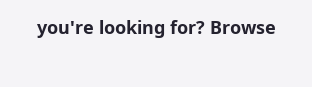you're looking for? Browse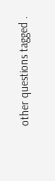other questions tagged .